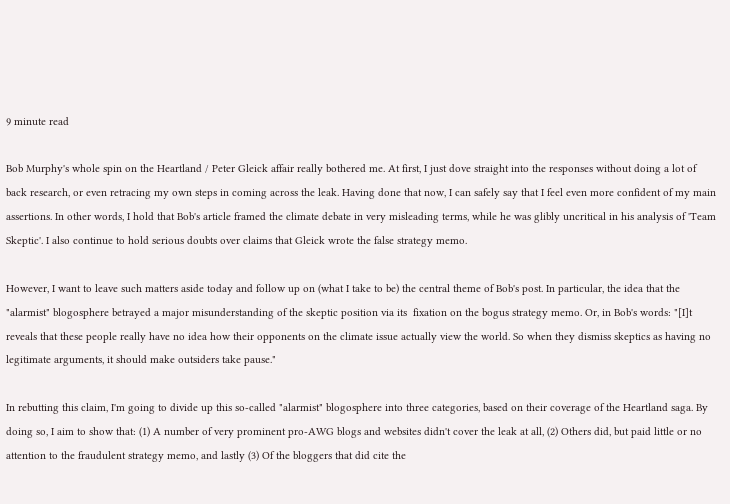9 minute read

Bob Murphy's whole spin on the Heartland / Peter Gleick affair really bothered me. At first, I just dove straight into the responses without doing a lot of back research, or even retracing my own steps in coming across the leak. Having done that now, I can safely say that I feel even more confident of my main assertions. In other words, I hold that Bob's article framed the climate debate in very misleading terms, while he was glibly uncritical in his analysis of 'Team Skeptic'. I also continue to hold serious doubts over claims that Gleick wrote the false strategy memo.

However, I want to leave such matters aside today and follow up on (what I take to be) the central theme of Bob's post. In particular, the idea that the "alarmist" blogosphere betrayed a major misunderstanding of the skeptic position via its  fixation on the bogus strategy memo. Or, in Bob's words: "[I]t reveals that these people really have no idea how their opponents on the climate issue actually view the world. So when they dismiss skeptics as having no legitimate arguments, it should make outsiders take pause."

In rebutting this claim, I'm going to divide up this so-called "alarmist" blogosphere into three categories, based on their coverage of the Heartland saga. By doing so, I aim to show that: (1) A number of very prominent pro-AWG blogs and websites didn't cover the leak at all, (2) Others did, but paid little or no attention to the fraudulent strategy memo, and lastly (3) Of the bloggers that did cite the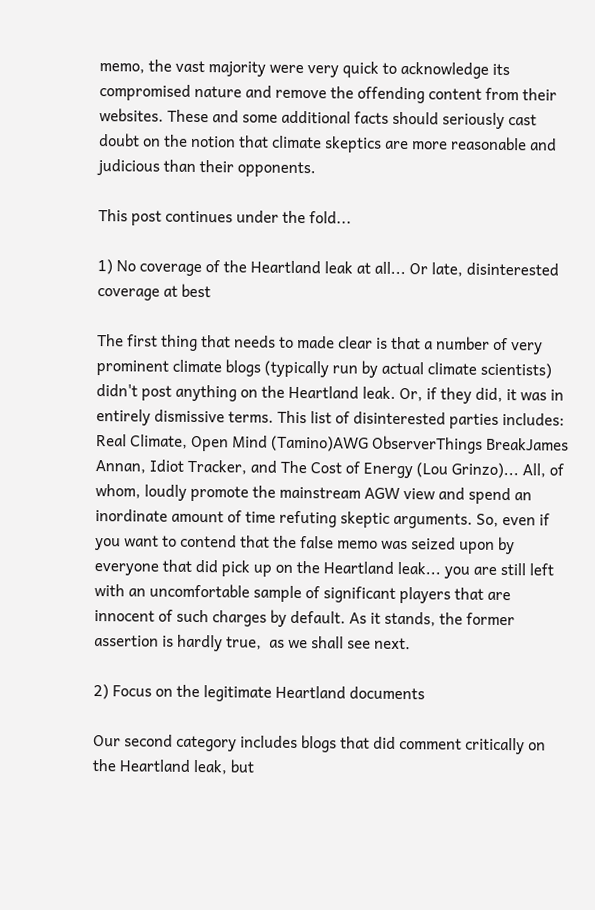memo, the vast majority were very quick to acknowledge its compromised nature and remove the offending content from their websites. These and some additional facts should seriously cast doubt on the notion that climate skeptics are more reasonable and judicious than their opponents.

This post continues under the fold...

1) No coverage of the Heartland leak at all... Or late, disinterested coverage at best

The first thing that needs to made clear is that a number of very prominent climate blogs (typically run by actual climate scientists) didn't post anything on the Heartland leak. Or, if they did, it was in entirely dismissive terms. This list of disinterested parties includes: Real Climate, Open Mind (Tamino)AWG ObserverThings BreakJames Annan, Idiot Tracker, and The Cost of Energy (Lou Grinzo)... All, of whom, loudly promote the mainstream AGW view and spend an inordinate amount of time refuting skeptic arguments. So, even if you want to contend that the false memo was seized upon by everyone that did pick up on the Heartland leak... you are still left with an uncomfortable sample of significant players that are innocent of such charges by default. As it stands, the former assertion is hardly true,  as we shall see next.

2) Focus on the legitimate Heartland documents

Our second category includes blogs that did comment critically on the Heartland leak, but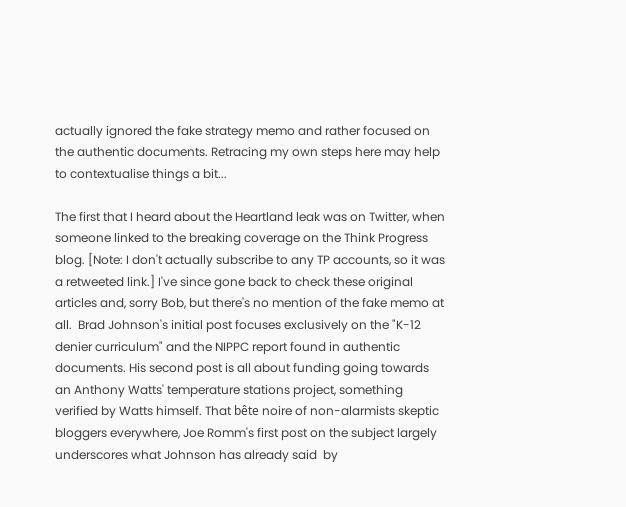actually ignored the fake strategy memo and rather focused on the authentic documents. Retracing my own steps here may help to contextualise things a bit...

The first that I heard about the Heartland leak was on Twitter, when someone linked to the breaking coverage on the Think Progress blog. [Note: I don't actually subscribe to any TP accounts, so it was a retweeted link.] I've since gone back to check these original articles and, sorry Bob, but there's no mention of the fake memo at all.  Brad Johnson's initial post focuses exclusively on the "K-12 denier curriculum" and the NIPPC report found in authentic documents. His second post is all about funding going towards an Anthony Watts' temperature stations project, something verified by Watts himself. That bête noire of non-alarmists skeptic bloggers everywhere, Joe Romm's first post on the subject largely underscores what Johnson has already said  by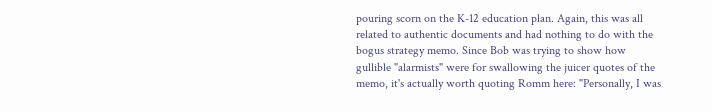pouring scorn on the K-12 education plan. Again, this was all related to authentic documents and had nothing to do with the bogus strategy memo. Since Bob was trying to show how gullible "alarmists" were for swallowing the juicer quotes of the memo, it's actually worth quoting Romm here: "Personally, I was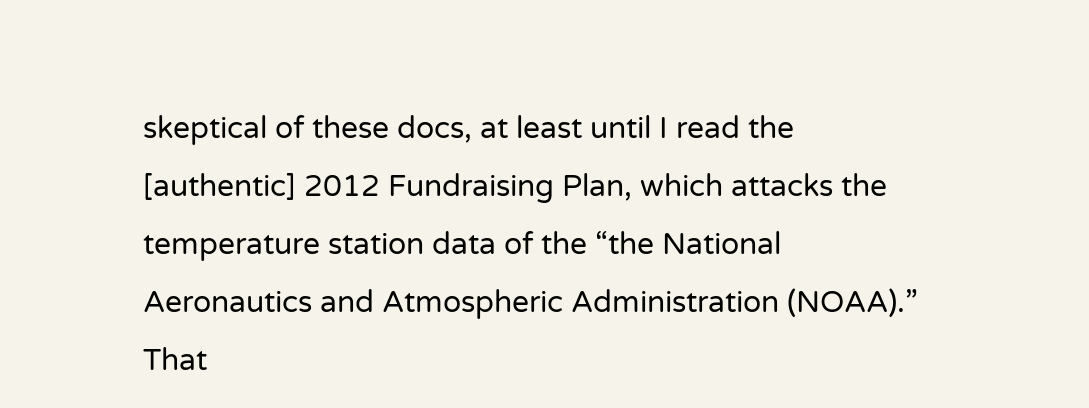skeptical of these docs, at least until I read the [authentic] 2012 Fundraising Plan, which attacks the temperature station data of the “the National Aeronautics and Atmospheric Administration (NOAA).” That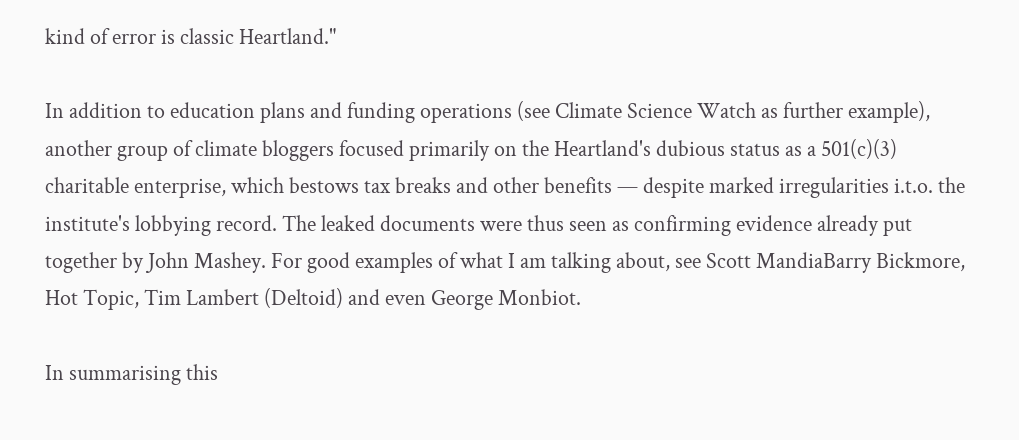kind of error is classic Heartland."

In addition to education plans and funding operations (see Climate Science Watch as further example), another group of climate bloggers focused primarily on the Heartland's dubious status as a 501(c)(3) charitable enterprise, which bestows tax breaks and other benefits — despite marked irregularities i.t.o. the institute's lobbying record. The leaked documents were thus seen as confirming evidence already put together by John Mashey. For good examples of what I am talking about, see Scott MandiaBarry Bickmore, Hot Topic, Tim Lambert (Deltoid) and even George Monbiot.

In summarising this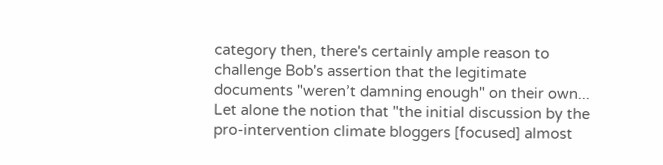category then, there's certainly ample reason to challenge Bob's assertion that the legitimate documents "weren’t damning enough" on their own... Let alone the notion that "the initial discussion by the pro-intervention climate bloggers [focused] almost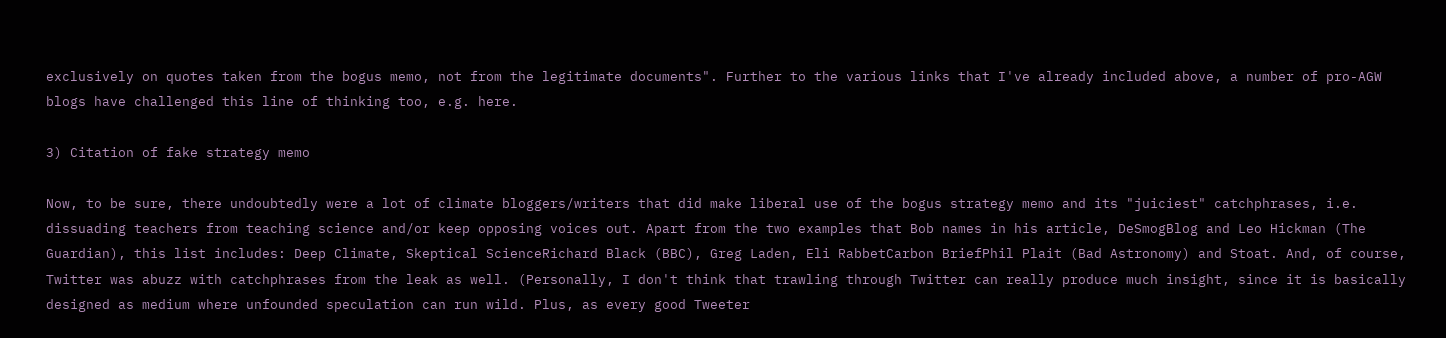exclusively on quotes taken from the bogus memo, not from the legitimate documents". Further to the various links that I've already included above, a number of pro-AGW blogs have challenged this line of thinking too, e.g. here.

3) Citation of fake strategy memo

Now, to be sure, there undoubtedly were a lot of climate bloggers/writers that did make liberal use of the bogus strategy memo and its "juiciest" catchphrases, i.e. dissuading teachers from teaching science and/or keep opposing voices out. Apart from the two examples that Bob names in his article, DeSmogBlog and Leo Hickman (The Guardian), this list includes: Deep Climate, Skeptical ScienceRichard Black (BBC), Greg Laden, Eli RabbetCarbon BriefPhil Plait (Bad Astronomy) and Stoat. And, of course, Twitter was abuzz with catchphrases from the leak as well. (Personally, I don't think that trawling through Twitter can really produce much insight, since it is basically designed as medium where unfounded speculation can run wild. Plus, as every good Tweeter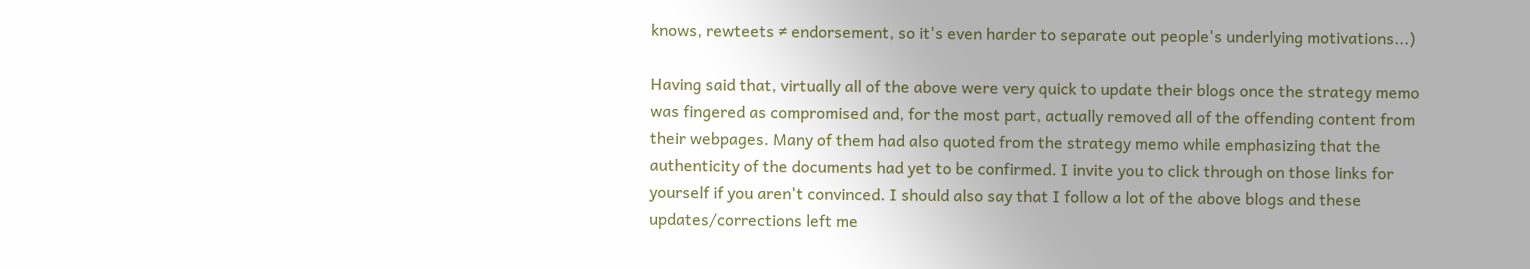knows, rewteets ≠ endorsement, so it's even harder to separate out people's underlying motivations...)

Having said that, virtually all of the above were very quick to update their blogs once the strategy memo was fingered as compromised and, for the most part, actually removed all of the offending content from their webpages. Many of them had also quoted from the strategy memo while emphasizing that the authenticity of the documents had yet to be confirmed. I invite you to click through on those links for yourself if you aren't convinced. I should also say that I follow a lot of the above blogs and these updates/corrections left me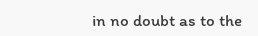in no doubt as to the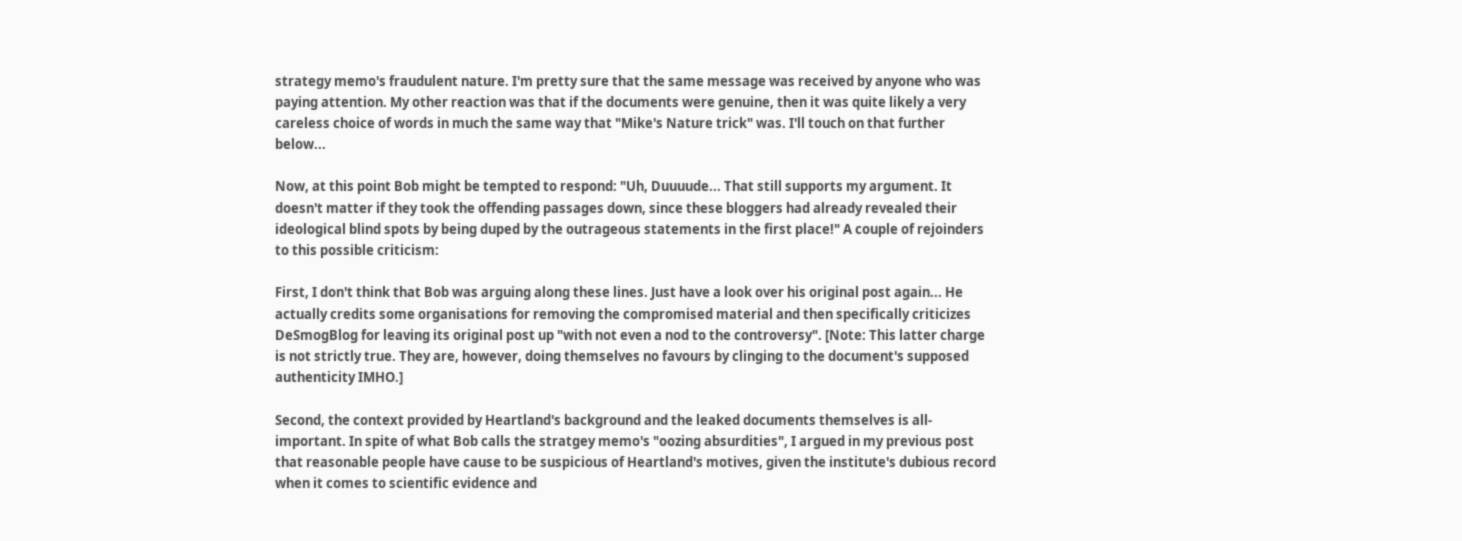strategy memo's fraudulent nature. I'm pretty sure that the same message was received by anyone who was paying attention. My other reaction was that if the documents were genuine, then it was quite likely a very careless choice of words in much the same way that "Mike's Nature trick" was. I'll touch on that further below...

Now, at this point Bob might be tempted to respond: "Uh, Duuuude... That still supports my argument. It doesn't matter if they took the offending passages down, since these bloggers had already revealed their ideological blind spots by being duped by the outrageous statements in the first place!" A couple of rejoinders to this possible criticism:

First, I don't think that Bob was arguing along these lines. Just have a look over his original post again... He actually credits some organisations for removing the compromised material and then specifically criticizes DeSmogBlog for leaving its original post up "with not even a nod to the controversy". [Note: This latter charge is not strictly true. They are, however, doing themselves no favours by clinging to the document's supposed authenticity IMHO.]

Second, the context provided by Heartland's background and the leaked documents themselves is all-important. In spite of what Bob calls the stratgey memo's "oozing absurdities", I argued in my previous post that reasonable people have cause to be suspicious of Heartland's motives, given the institute's dubious record when it comes to scientific evidence and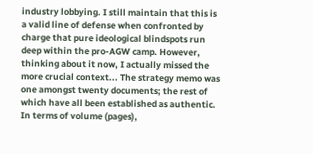industry lobbying. I still maintain that this is a valid line of defense when confronted by charge that pure ideological blindspots run deep within the pro-AGW camp. However, thinking about it now, I actually missed the more crucial context... The strategy memo was one amongst twenty documents; the rest of which have all been established as authentic. In terms of volume (pages),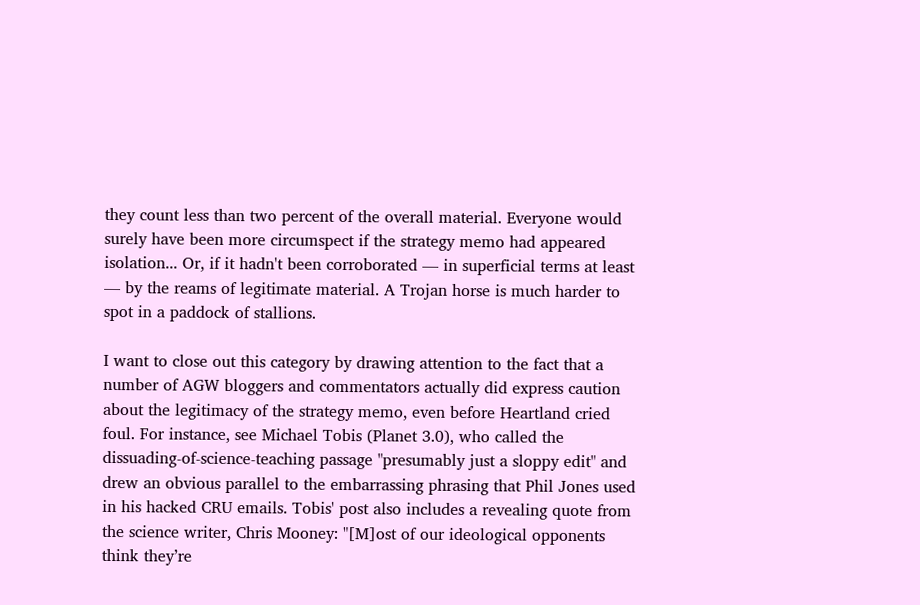they count less than two percent of the overall material. Everyone would surely have been more circumspect if the strategy memo had appeared isolation... Or, if it hadn't been corroborated — in superficial terms at least — by the reams of legitimate material. A Trojan horse is much harder to spot in a paddock of stallions.

I want to close out this category by drawing attention to the fact that a number of AGW bloggers and commentators actually did express caution about the legitimacy of the strategy memo, even before Heartland cried foul. For instance, see Michael Tobis (Planet 3.0), who called the dissuading-of-science-teaching passage "presumably just a sloppy edit" and drew an obvious parallel to the embarrassing phrasing that Phil Jones used in his hacked CRU emails. Tobis' post also includes a revealing quote from the science writer, Chris Mooney: "[M]ost of our ideological opponents think they’re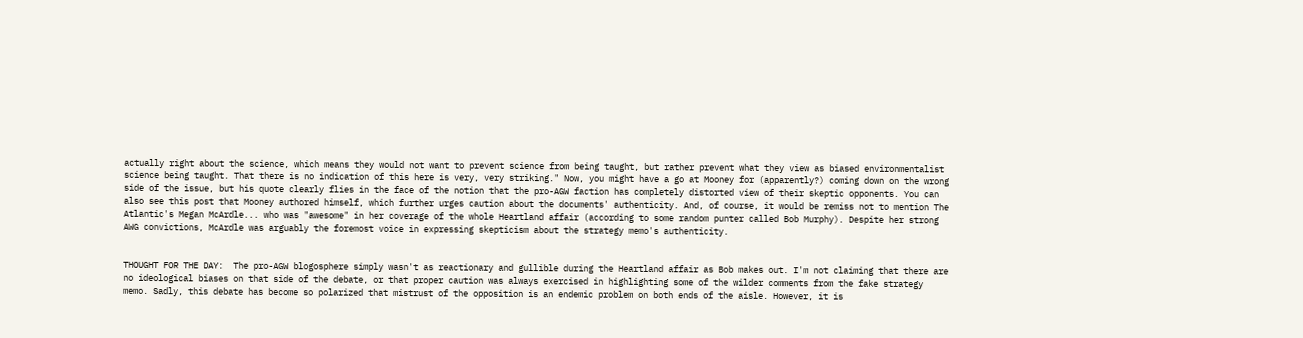actually right about the science, which means they would not want to prevent science from being taught, but rather prevent what they view as biased environmentalist science being taught. That there is no indication of this here is very, very striking." Now, you might have a go at Mooney for (apparently?) coming down on the wrong side of the issue, but his quote clearly flies in the face of the notion that the pro-AGW faction has completely distorted view of their skeptic opponents. You can also see this post that Mooney authored himself, which further urges caution about the documents' authenticity. And, of course, it would be remiss not to mention The Atlantic's Megan McArdle... who was "awesome" in her coverage of the whole Heartland affair (according to some random punter called Bob Murphy). Despite her strong AWG convictions, McArdle was arguably the foremost voice in expressing skepticism about the strategy memo's authenticity.


THOUGHT FOR THE DAY:  The pro-AGW blogosphere simply wasn't as reactionary and gullible during the Heartland affair as Bob makes out. I'm not claiming that there are no ideological biases on that side of the debate, or that proper caution was always exercised in highlighting some of the wilder comments from the fake strategy memo. Sadly, this debate has become so polarized that mistrust of the opposition is an endemic problem on both ends of the aisle. However, it is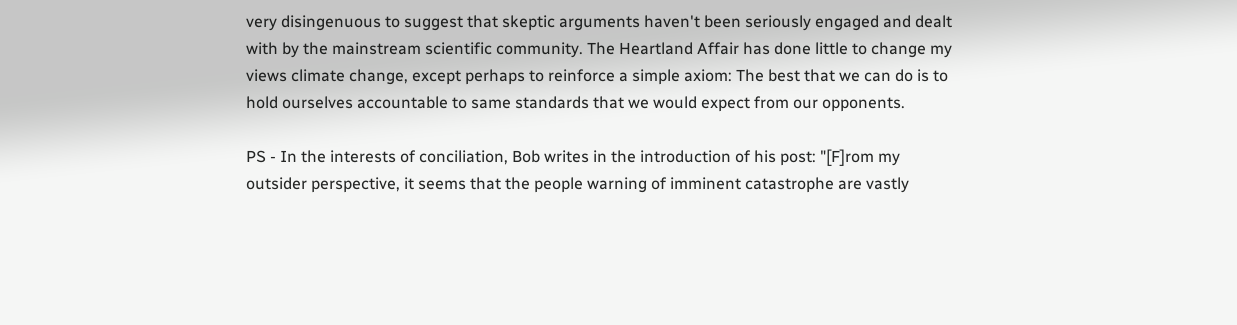very disingenuous to suggest that skeptic arguments haven't been seriously engaged and dealt with by the mainstream scientific community. The Heartland Affair has done little to change my views climate change, except perhaps to reinforce a simple axiom: The best that we can do is to hold ourselves accountable to same standards that we would expect from our opponents.

PS - In the interests of conciliation, Bob writes in the introduction of his post: "[F]rom my outsider perspective, it seems that the people warning of imminent catastrophe are vastly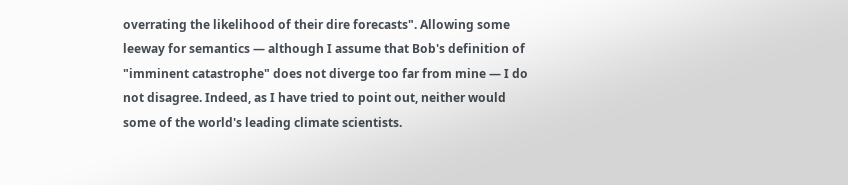overrating the likelihood of their dire forecasts". Allowing some leeway for semantics — although I assume that Bob's definition of "imminent catastrophe" does not diverge too far from mine — I do not disagree. Indeed, as I have tried to point out, neither would some of the world's leading climate scientists.